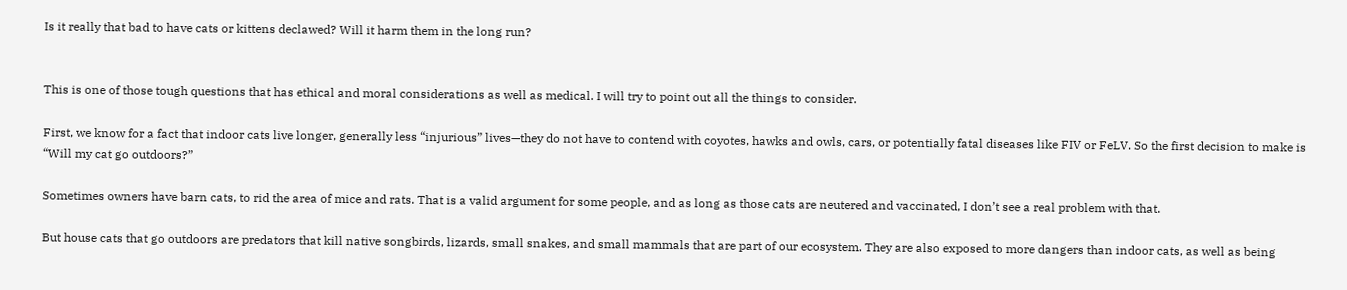Is it really that bad to have cats or kittens declawed? Will it harm them in the long run?


This is one of those tough questions that has ethical and moral considerations as well as medical. I will try to point out all the things to consider.

First, we know for a fact that indoor cats live longer, generally less “injurious” lives—they do not have to contend with coyotes, hawks and owls, cars, or potentially fatal diseases like FIV or FeLV. So the first decision to make is “Will my cat go outdoors?”

Sometimes owners have barn cats, to rid the area of mice and rats. That is a valid argument for some people, and as long as those cats are neutered and vaccinated, I don’t see a real problem with that.

But house cats that go outdoors are predators that kill native songbirds, lizards, small snakes, and small mammals that are part of our ecosystem. They are also exposed to more dangers than indoor cats, as well as being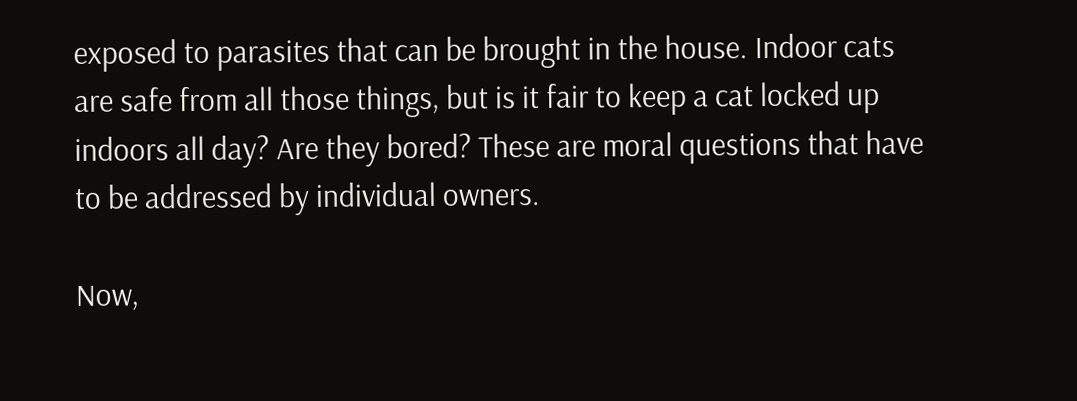exposed to parasites that can be brought in the house. Indoor cats are safe from all those things, but is it fair to keep a cat locked up indoors all day? Are they bored? These are moral questions that have to be addressed by individual owners.

Now,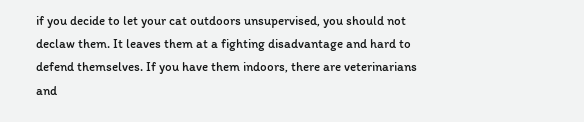if you decide to let your cat outdoors unsupervised, you should not declaw them. It leaves them at a fighting disadvantage and hard to defend themselves. If you have them indoors, there are veterinarians and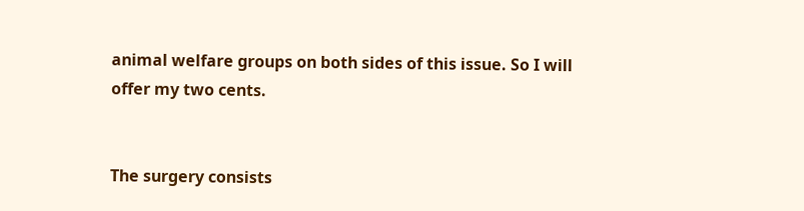animal welfare groups on both sides of this issue. So I will offer my two cents.


The surgery consists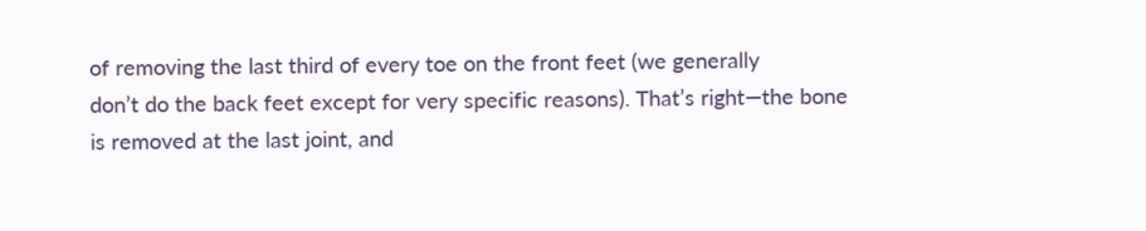of removing the last third of every toe on the front feet (we generally
don’t do the back feet except for very specific reasons). That’s right—the bone is removed at the last joint, and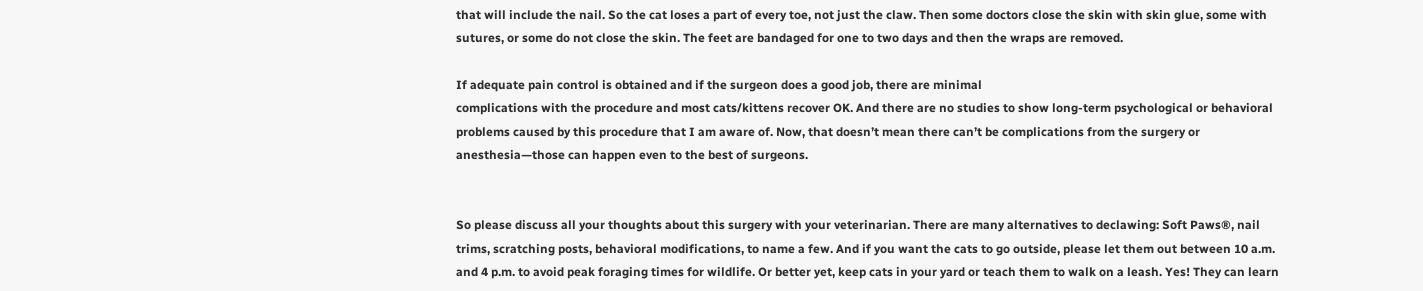that will include the nail. So the cat loses a part of every toe, not just the claw. Then some doctors close the skin with skin glue, some with sutures, or some do not close the skin. The feet are bandaged for one to two days and then the wraps are removed.

If adequate pain control is obtained and if the surgeon does a good job, there are minimal
complications with the procedure and most cats/kittens recover OK. And there are no studies to show long-term psychological or behavioral problems caused by this procedure that I am aware of. Now, that doesn’t mean there can’t be complications from the surgery or anesthesia—those can happen even to the best of surgeons.


So please discuss all your thoughts about this surgery with your veterinarian. There are many alternatives to declawing: Soft Paws®, nail trims, scratching posts, behavioral modifications, to name a few. And if you want the cats to go outside, please let them out between 10 a.m. and 4 p.m. to avoid peak foraging times for wildlife. Or better yet, keep cats in your yard or teach them to walk on a leash. Yes! They can learn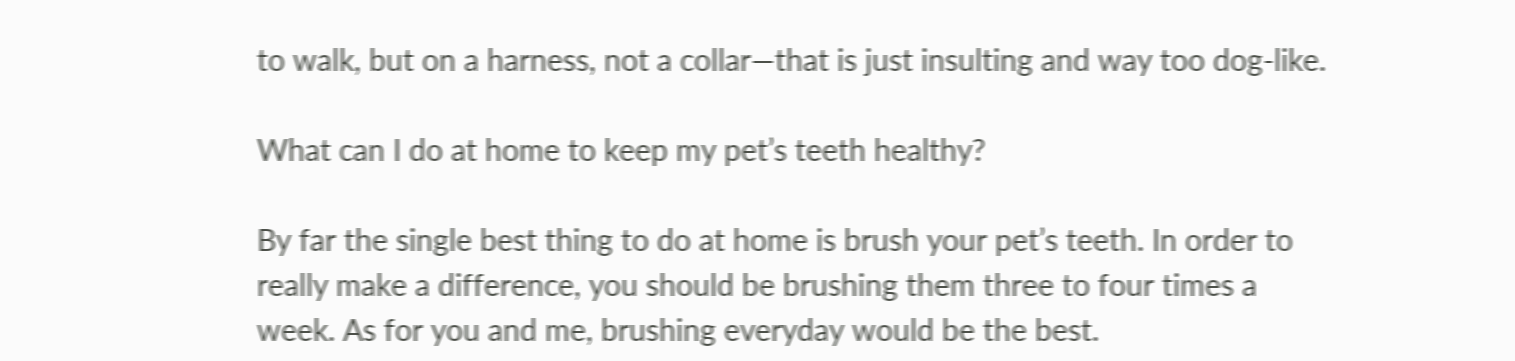to walk, but on a harness, not a collar—that is just insulting and way too dog-like.

What can I do at home to keep my pet’s teeth healthy?

By far the single best thing to do at home is brush your pet’s teeth. In order to really make a difference, you should be brushing them three to four times a week. As for you and me, brushing everyday would be the best.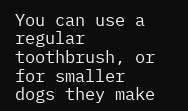You can use a regular toothbrush, or for smaller dogs they make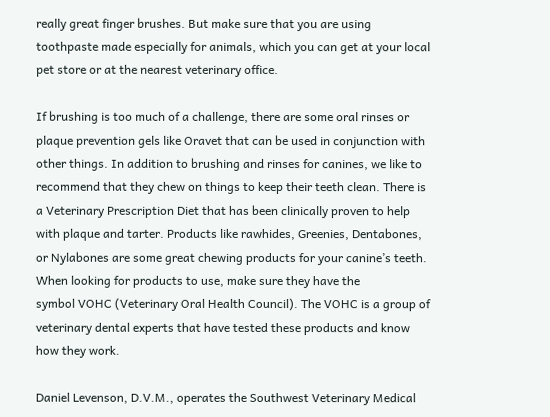really great finger brushes. But make sure that you are using toothpaste made especially for animals, which you can get at your local pet store or at the nearest veterinary office.

If brushing is too much of a challenge, there are some oral rinses or plaque prevention gels like Oravet that can be used in conjunction with other things. In addition to brushing and rinses for canines, we like to recommend that they chew on things to keep their teeth clean. There is a Veterinary Prescription Diet that has been clinically proven to help with plaque and tarter. Products like rawhides, Greenies, Dentabones, or Nylabones are some great chewing products for your canine’s teeth. When looking for products to use, make sure they have the
symbol VOHC (Veterinary Oral Health Council). The VOHC is a group of veterinary dental experts that have tested these products and know how they work.

Daniel Levenson, D.V.M., operates the Southwest Veterinary Medical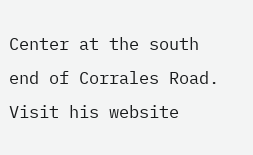Center at the south end of Corrales Road. Visit his website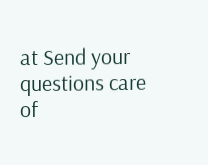at Send your questions care of